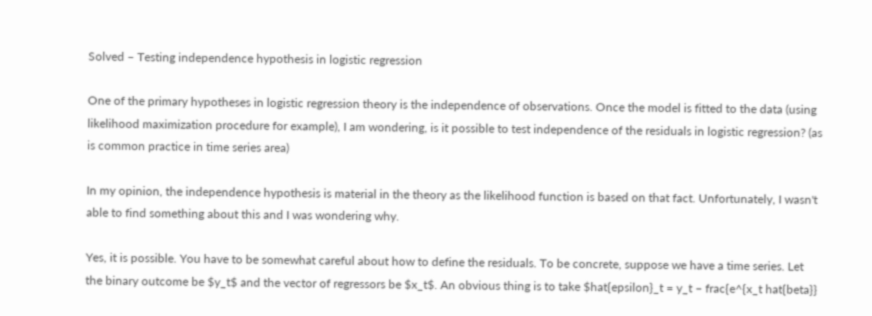Solved – Testing independence hypothesis in logistic regression

One of the primary hypotheses in logistic regression theory is the independence of observations. Once the model is fitted to the data (using likelihood maximization procedure for example), I am wondering, is it possible to test independence of the residuals in logistic regression? (as is common practice in time series area)

In my opinion, the independence hypothesis is material in the theory as the likelihood function is based on that fact. Unfortunately, I wasn't able to find something about this and I was wondering why.

Yes, it is possible. You have to be somewhat careful about how to define the residuals. To be concrete, suppose we have a time series. Let the binary outcome be $y_t$ and the vector of regressors be $x_t$. An obvious thing is to take $hat{epsilon}_t = y_t – frac{e^{x_t hat{beta}}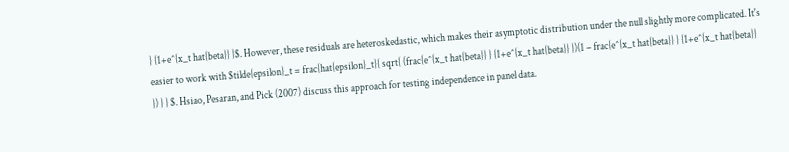} {1+e^{x_t hat{beta}} }$. However, these residuals are heteroskedastic, which makes their asymptotic distribution under the null slightly more complicated. It's easier to work with $tilde{epsilon}_t = frac{hat{epsilon}_t}{ sqrt{ (frac{e^{x_t hat{beta}} } {1+e^{x_t hat{beta}} })(1 – frac{e^{x_t hat{beta}} } {1+e^{x_t hat{beta}} }) } } $. Hsiao, Pesaran, and Pick (2007) discuss this approach for testing independence in panel data.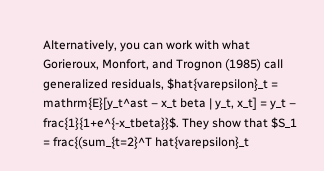Alternatively, you can work with what Gorieroux, Monfort, and Trognon (1985) call generalized residuals, $hat{varepsilon}_t = mathrm{E}[y_t^ast – x_t beta | y_t, x_t] = y_t – frac{1}{1+e^{-x_tbeta}}$. They show that $S_1 = frac{(sum_{t=2}^T hat{varepsilon}_t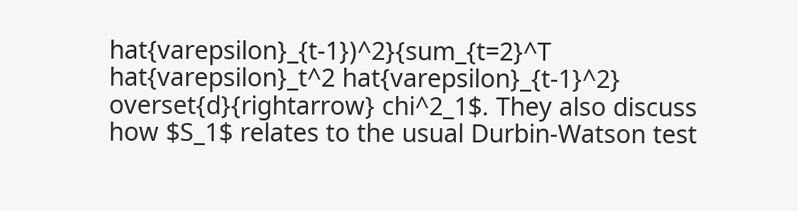hat{varepsilon}_{t-1})^2}{sum_{t=2}^T hat{varepsilon}_t^2 hat{varepsilon}_{t-1}^2} overset{d}{rightarrow} chi^2_1$. They also discuss how $S_1$ relates to the usual Durbin-Watson test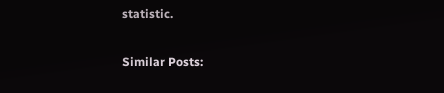statistic.

Similar Posts: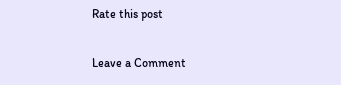Rate this post

Leave a Comment